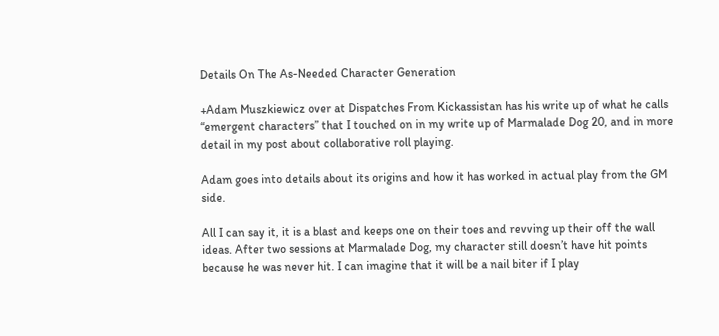Details On The As-Needed Character Generation

+Adam Muszkiewicz over at Dispatches From Kickassistan has his write up of what he calls “emergent characters” that I touched on in my write up of Marmalade Dog 20, and in more detail in my post about collaborative roll playing.

Adam goes into details about its origins and how it has worked in actual play from the GM side.

All I can say it, it is a blast and keeps one on their toes and revving up their off the wall ideas. After two sessions at Marmalade Dog, my character still doesn’t have hit points because he was never hit. I can imagine that it will be a nail biter if I play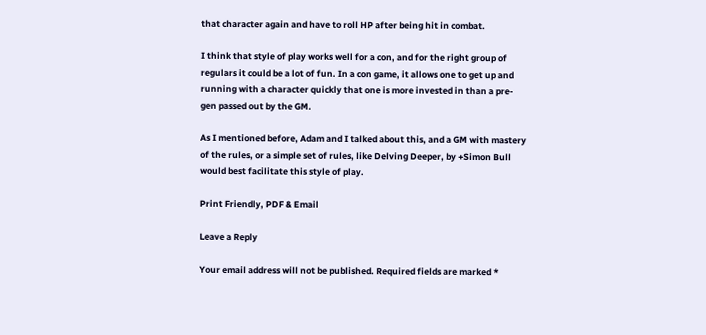that character again and have to roll HP after being hit in combat.

I think that style of play works well for a con, and for the right group of regulars it could be a lot of fun. In a con game, it allows one to get up and running with a character quickly that one is more invested in than a pre-gen passed out by the GM.

As I mentioned before, Adam and I talked about this, and a GM with mastery of the rules, or a simple set of rules, like Delving Deeper, by +Simon Bull would best facilitate this style of play.

Print Friendly, PDF & Email

Leave a Reply

Your email address will not be published. Required fields are marked *